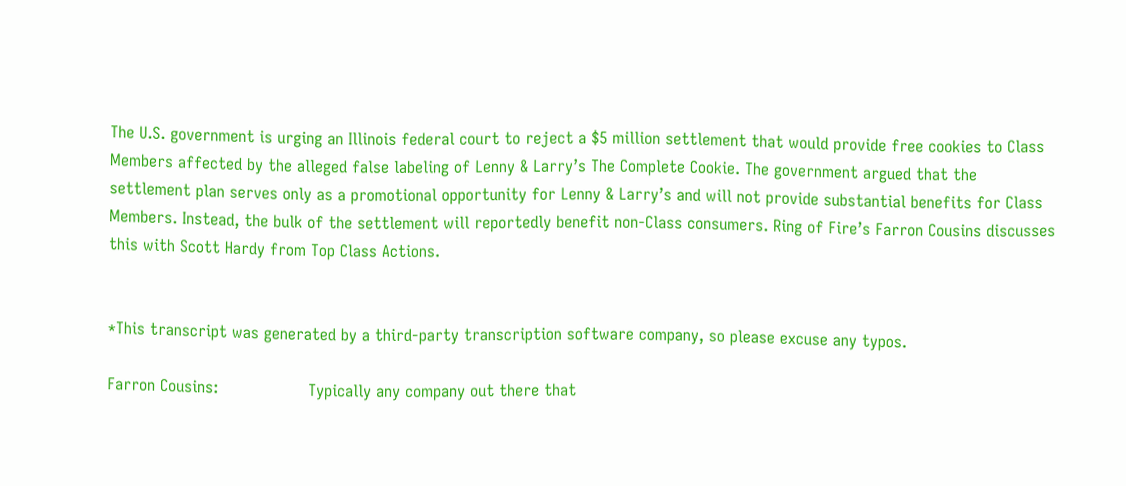The U.S. government is urging an Illinois federal court to reject a $5 million settlement that would provide free cookies to Class Members affected by the alleged false labeling of Lenny & Larry’s The Complete Cookie. The government argued that the settlement plan serves only as a promotional opportunity for Lenny & Larry’s and will not provide substantial benefits for Class Members. Instead, the bulk of the settlement will reportedly benefit non-Class consumers. Ring of Fire’s Farron Cousins discusses this with Scott Hardy from Top Class Actions.


*This transcript was generated by a third-party transcription software company, so please excuse any typos.

Farron Cousins:                  Typically any company out there that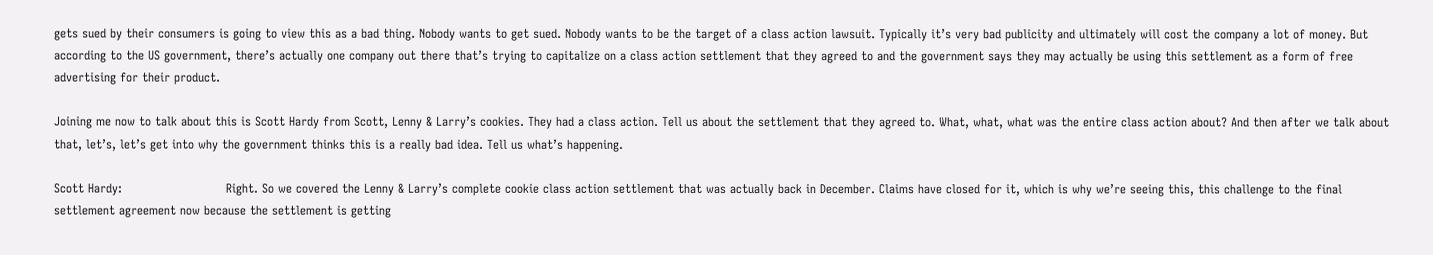gets sued by their consumers is going to view this as a bad thing. Nobody wants to get sued. Nobody wants to be the target of a class action lawsuit. Typically it’s very bad publicity and ultimately will cost the company a lot of money. But according to the US government, there’s actually one company out there that’s trying to capitalize on a class action settlement that they agreed to and the government says they may actually be using this settlement as a form of free advertising for their product.

Joining me now to talk about this is Scott Hardy from Scott, Lenny & Larry’s cookies. They had a class action. Tell us about the settlement that they agreed to. What, what, what was the entire class action about? And then after we talk about that, let’s, let’s get into why the government thinks this is a really bad idea. Tell us what’s happening.

Scott Hardy:                          Right. So we covered the Lenny & Larry’s complete cookie class action settlement that was actually back in December. Claims have closed for it, which is why we’re seeing this, this challenge to the final settlement agreement now because the settlement is getting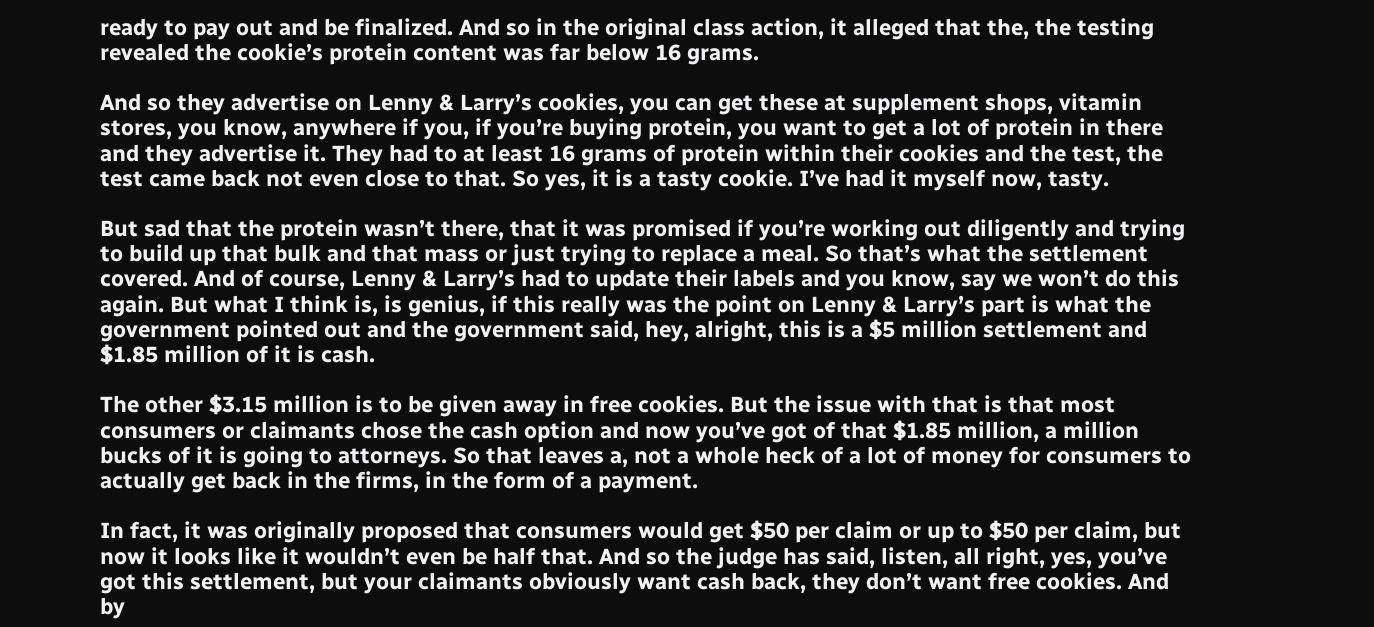ready to pay out and be finalized. And so in the original class action, it alleged that the, the testing revealed the cookie’s protein content was far below 16 grams.

And so they advertise on Lenny & Larry’s cookies, you can get these at supplement shops, vitamin stores, you know, anywhere if you, if you’re buying protein, you want to get a lot of protein in there and they advertise it. They had to at least 16 grams of protein within their cookies and the test, the test came back not even close to that. So yes, it is a tasty cookie. I’ve had it myself now, tasty.

But sad that the protein wasn’t there, that it was promised if you’re working out diligently and trying to build up that bulk and that mass or just trying to replace a meal. So that’s what the settlement covered. And of course, Lenny & Larry’s had to update their labels and you know, say we won’t do this again. But what I think is, is genius, if this really was the point on Lenny & Larry’s part is what the government pointed out and the government said, hey, alright, this is a $5 million settlement and $1.85 million of it is cash.

The other $3.15 million is to be given away in free cookies. But the issue with that is that most consumers or claimants chose the cash option and now you’ve got of that $1.85 million, a million bucks of it is going to attorneys. So that leaves a, not a whole heck of a lot of money for consumers to actually get back in the firms, in the form of a payment.

In fact, it was originally proposed that consumers would get $50 per claim or up to $50 per claim, but now it looks like it wouldn’t even be half that. And so the judge has said, listen, all right, yes, you’ve got this settlement, but your claimants obviously want cash back, they don’t want free cookies. And by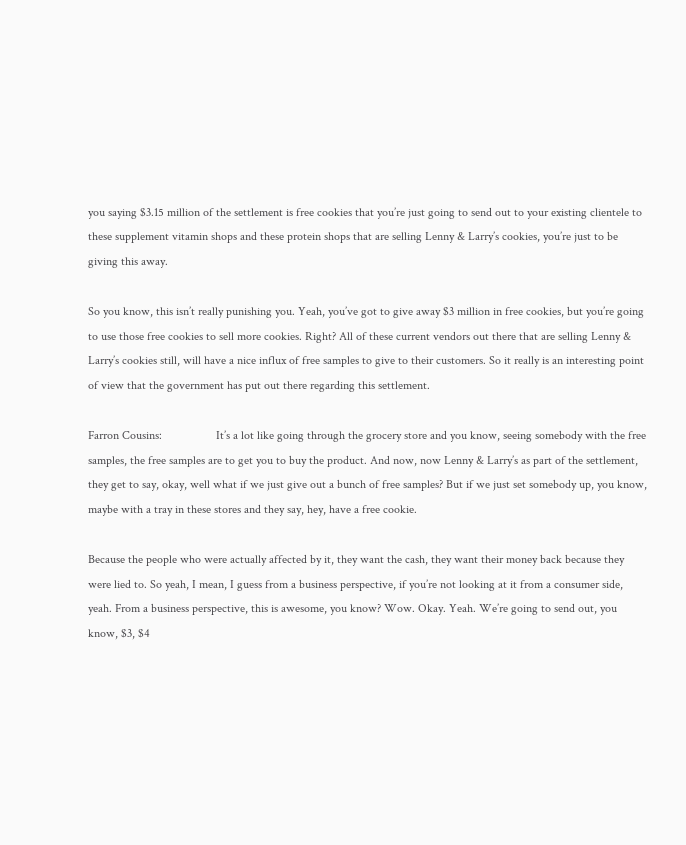you saying $3.15 million of the settlement is free cookies that you’re just going to send out to your existing clientele to these supplement vitamin shops and these protein shops that are selling Lenny & Larry’s cookies, you’re just to be giving this away.

So you know, this isn’t really punishing you. Yeah, you’ve got to give away $3 million in free cookies, but you’re going to use those free cookies to sell more cookies. Right? All of these current vendors out there that are selling Lenny & Larry’s cookies still, will have a nice influx of free samples to give to their customers. So it really is an interesting point of view that the government has put out there regarding this settlement.

Farron Cousins:                  It’s a lot like going through the grocery store and you know, seeing somebody with the free samples, the free samples are to get you to buy the product. And now, now Lenny & Larry’s as part of the settlement, they get to say, okay, well what if we just give out a bunch of free samples? But if we just set somebody up, you know, maybe with a tray in these stores and they say, hey, have a free cookie.

Because the people who were actually affected by it, they want the cash, they want their money back because they were lied to. So yeah, I mean, I guess from a business perspective, if you’re not looking at it from a consumer side, yeah. From a business perspective, this is awesome, you know? Wow. Okay. Yeah. We’re going to send out, you know, $3, $4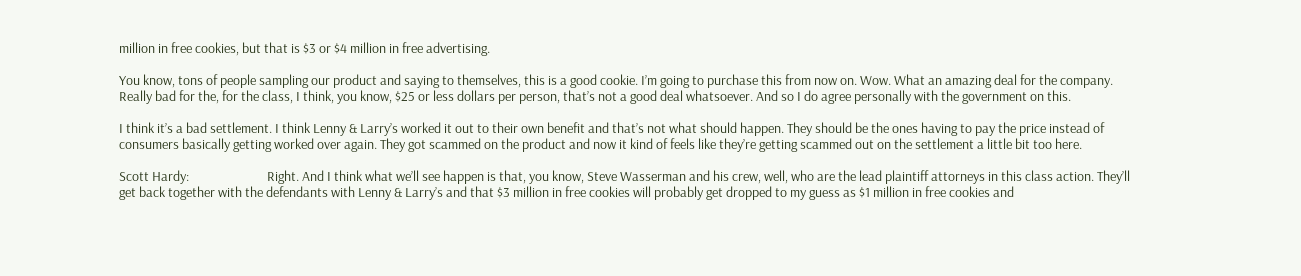million in free cookies, but that is $3 or $4 million in free advertising.

You know, tons of people sampling our product and saying to themselves, this is a good cookie. I’m going to purchase this from now on. Wow. What an amazing deal for the company. Really bad for the, for the class, I think, you know, $25 or less dollars per person, that’s not a good deal whatsoever. And so I do agree personally with the government on this.

I think it’s a bad settlement. I think Lenny & Larry’s worked it out to their own benefit and that’s not what should happen. They should be the ones having to pay the price instead of consumers basically getting worked over again. They got scammed on the product and now it kind of feels like they’re getting scammed out on the settlement a little bit too here.

Scott Hardy:                          Right. And I think what we’ll see happen is that, you know, Steve Wasserman and his crew, well, who are the lead plaintiff attorneys in this class action. They’ll get back together with the defendants with Lenny & Larry’s and that $3 million in free cookies will probably get dropped to my guess as $1 million in free cookies and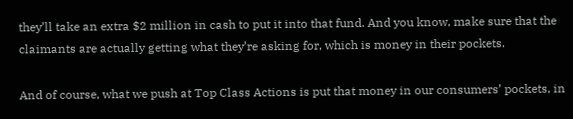they’ll take an extra $2 million in cash to put it into that fund. And you know, make sure that the claimants are actually getting what they’re asking for, which is money in their pockets.

And of course, what we push at Top Class Actions is put that money in our consumers’ pockets, in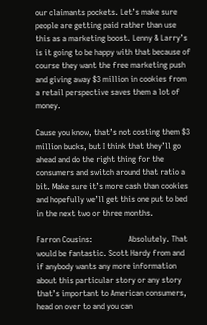our claimants pockets. Let’s make sure people are getting paid rather than use this as a marketing boost. Lenny & Larry’s is it going to be happy with that because of course they want the free marketing push and giving away $3 million in cookies from a retail perspective saves them a lot of money.

Cause you know, that’s not costing them $3 million bucks, but I think that they’ll go ahead and do the right thing for the consumers and switch around that ratio a bit. Make sure it’s more cash than cookies and hopefully we’ll get this one put to bed in the next two or three months.

Farron Cousins:                  Absolutely. That would be fantastic. Scott Hardy from and if anybody wants any more information about this particular story or any story that’s important to American consumers, head on over to and you can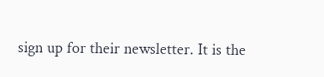sign up for their newsletter. It is the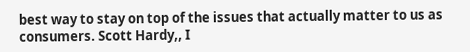best way to stay on top of the issues that actually matter to us as consumers. Scott Hardy,, I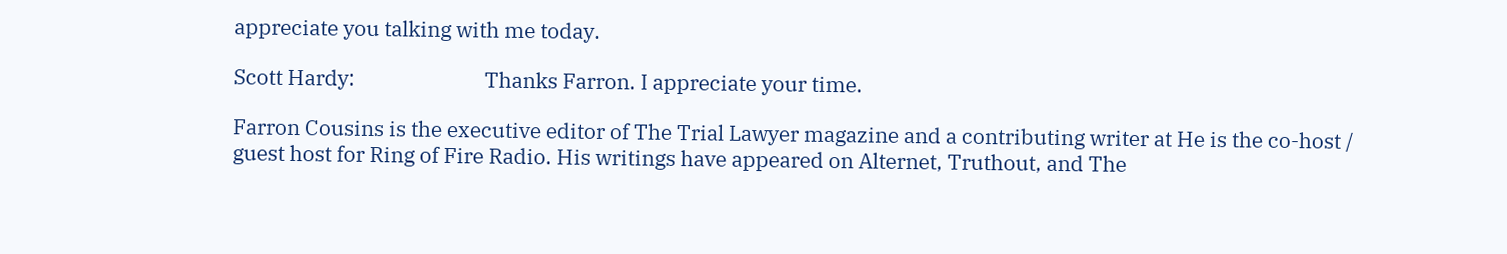appreciate you talking with me today.

Scott Hardy:                          Thanks Farron. I appreciate your time.

Farron Cousins is the executive editor of The Trial Lawyer magazine and a contributing writer at He is the co-host / guest host for Ring of Fire Radio. His writings have appeared on Alternet, Truthout, and The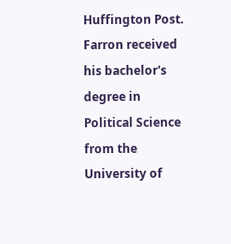Huffington Post. Farron received his bachelor's degree in Political Science from the University of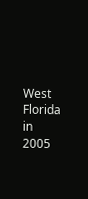West Florida in 2005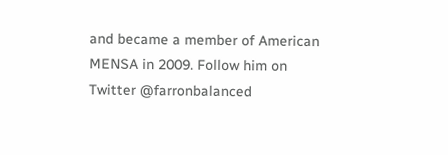and became a member of American MENSA in 2009. Follow him on Twitter @farronbalanced